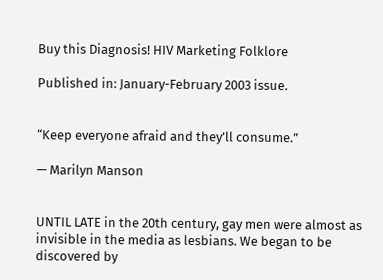Buy this Diagnosis! HIV Marketing Folklore

Published in: January-February 2003 issue.


“Keep everyone afraid and they’ll consume.”

— Marilyn Manson


UNTIL LATE in the 20th century, gay men were almost as invisible in the media as lesbians. We began to be discovered by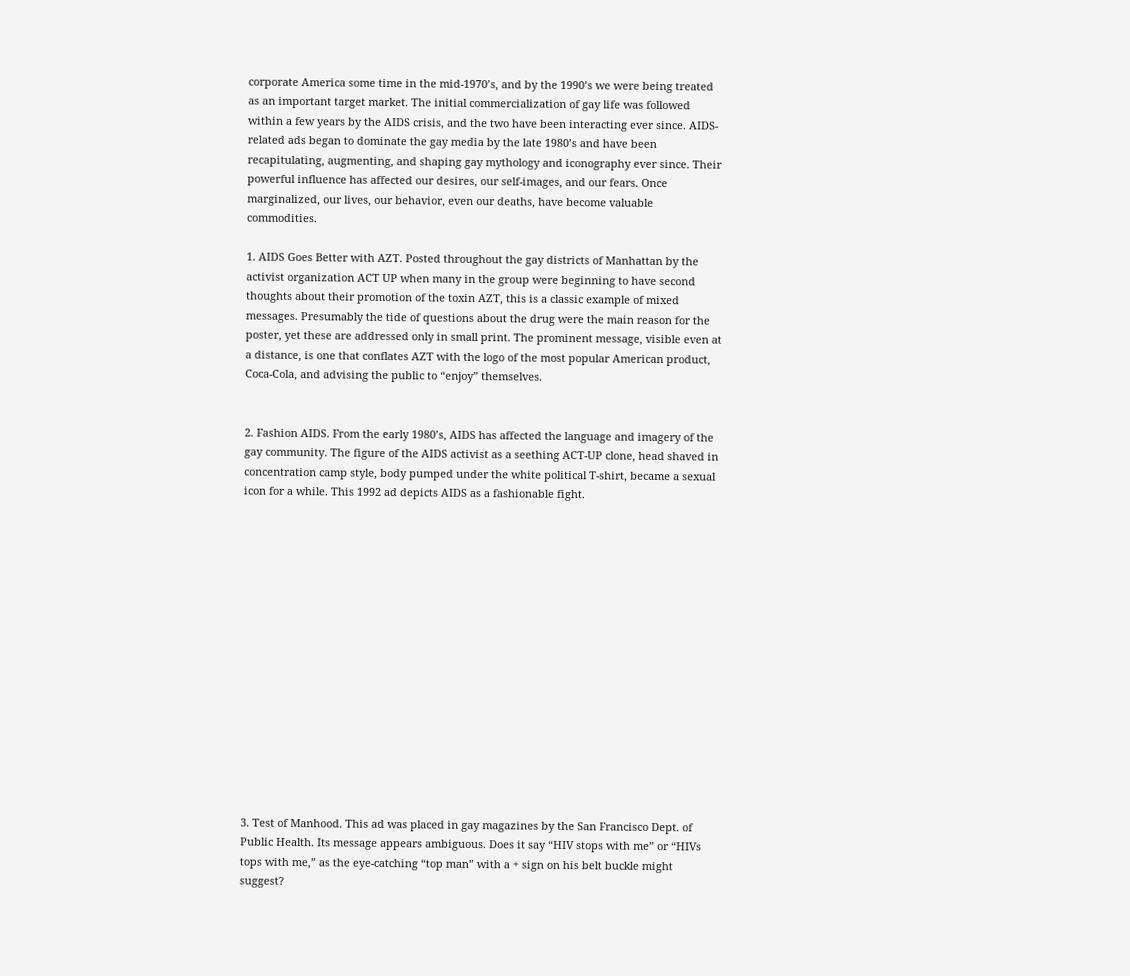corporate America some time in the mid-1970’s, and by the 1990’s we were being treated as an important target market. The initial commercialization of gay life was followed within a few years by the AIDS crisis, and the two have been interacting ever since. AIDS-related ads began to dominate the gay media by the late 1980’s and have been recapitulating, augmenting, and shaping gay mythology and iconography ever since. Their powerful influence has affected our desires, our self-images, and our fears. Once marginalized, our lives, our behavior, even our deaths, have become valuable commodities.

1. AIDS Goes Better with AZT. Posted throughout the gay districts of Manhattan by the activist organization ACT UP when many in the group were beginning to have second thoughts about their promotion of the toxin AZT, this is a classic example of mixed messages. Presumably the tide of questions about the drug were the main reason for the poster, yet these are addressed only in small print. The prominent message, visible even at a distance, is one that conflates AZT with the logo of the most popular American product, Coca-Cola, and advising the public to “enjoy” themselves.


2. Fashion AIDS. From the early 1980’s, AIDS has affected the language and imagery of the gay community. The figure of the AIDS activist as a seething ACT-UP clone, head shaved in concentration camp style, body pumped under the white political T-shirt, became a sexual icon for a while. This 1992 ad depicts AIDS as a fashionable fight.
















3. Test of Manhood. This ad was placed in gay magazines by the San Francisco Dept. of Public Health. Its message appears ambiguous. Does it say “HIV stops with me” or “HIVs tops with me,” as the eye-catching “top man” with a + sign on his belt buckle might suggest?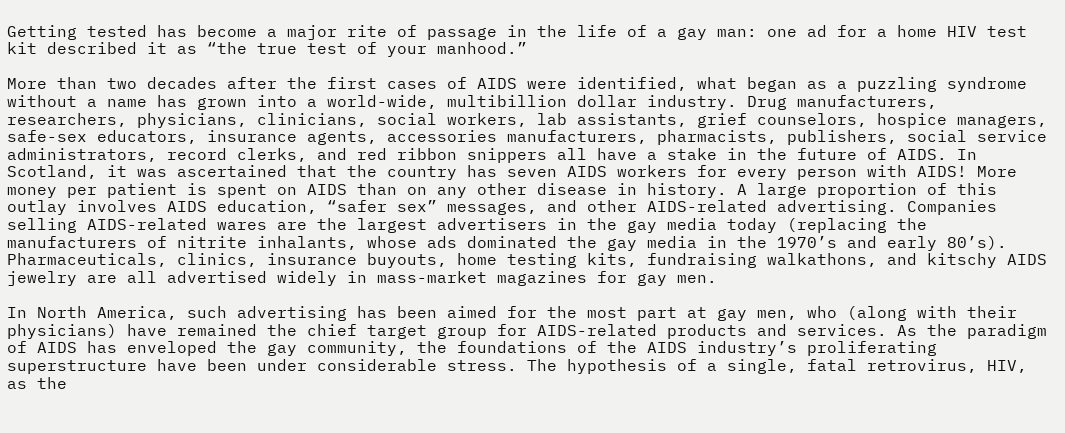Getting tested has become a major rite of passage in the life of a gay man: one ad for a home HIV test kit described it as “the true test of your manhood.”

More than two decades after the first cases of AIDS were identified, what began as a puzzling syndrome without a name has grown into a world-wide, multibillion dollar industry. Drug manufacturers, researchers, physicians, clinicians, social workers, lab assistants, grief counselors, hospice managers, safe-sex educators, insurance agents, accessories manufacturers, pharmacists, publishers, social service administrators, record clerks, and red ribbon snippers all have a stake in the future of AIDS. In Scotland, it was ascertained that the country has seven AIDS workers for every person with AIDS! More money per patient is spent on AIDS than on any other disease in history. A large proportion of this outlay involves AIDS education, “safer sex” messages, and other AIDS-related advertising. Companies selling AIDS-related wares are the largest advertisers in the gay media today (replacing the manufacturers of nitrite inhalants, whose ads dominated the gay media in the 1970’s and early 80’s). Pharmaceuticals, clinics, insurance buyouts, home testing kits, fundraising walkathons, and kitschy AIDS jewelry are all advertised widely in mass-market magazines for gay men.

In North America, such advertising has been aimed for the most part at gay men, who (along with their physicians) have remained the chief target group for AIDS-related products and services. As the paradigm of AIDS has enveloped the gay community, the foundations of the AIDS industry’s proliferating superstructure have been under considerable stress. The hypothesis of a single, fatal retrovirus, HIV, as the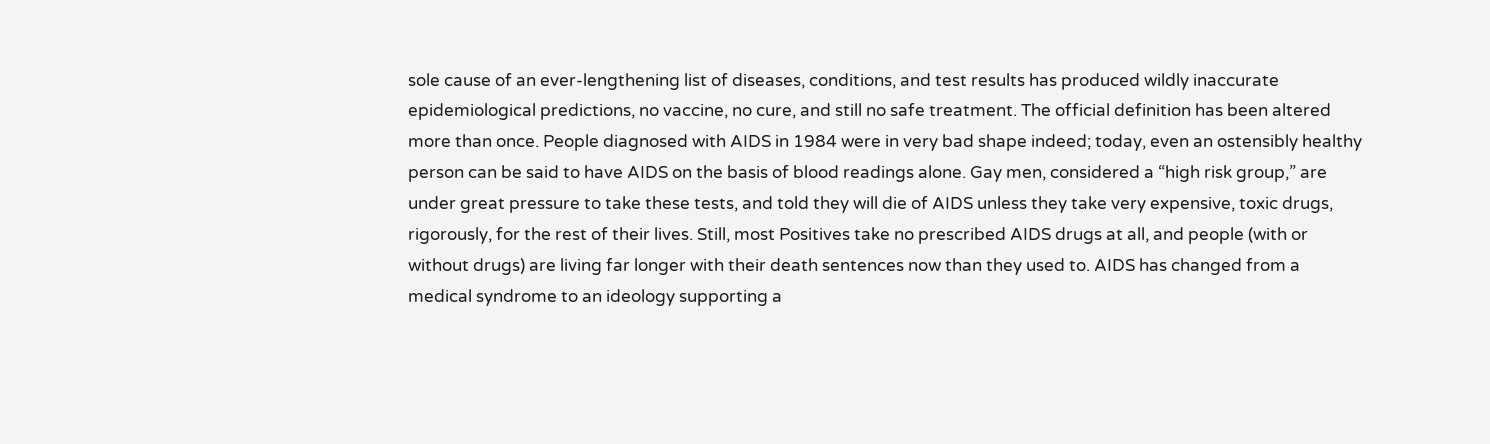sole cause of an ever-lengthening list of diseases, conditions, and test results has produced wildly inaccurate epidemiological predictions, no vaccine, no cure, and still no safe treatment. The official definition has been altered more than once. People diagnosed with AIDS in 1984 were in very bad shape indeed; today, even an ostensibly healthy person can be said to have AIDS on the basis of blood readings alone. Gay men, considered a “high risk group,” are under great pressure to take these tests, and told they will die of AIDS unless they take very expensive, toxic drugs, rigorously, for the rest of their lives. Still, most Positives take no prescribed AIDS drugs at all, and people (with or without drugs) are living far longer with their death sentences now than they used to. AIDS has changed from a medical syndrome to an ideology supporting a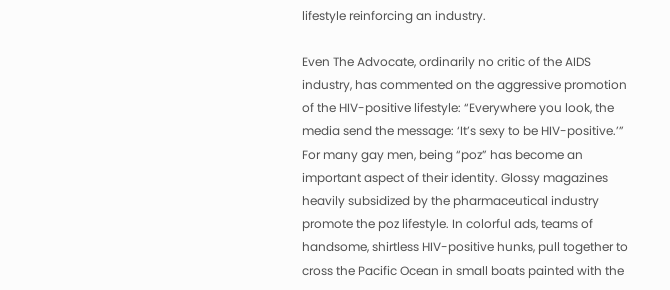lifestyle reinforcing an industry.

Even The Advocate, ordinarily no critic of the AIDS industry, has commented on the aggressive promotion of the HIV-positive lifestyle: “Everywhere you look, the media send the message: ‘It’s sexy to be HIV-positive.’” For many gay men, being “poz” has become an important aspect of their identity. Glossy magazines heavily subsidized by the pharmaceutical industry promote the poz lifestyle. In colorful ads, teams of handsome, shirtless HIV-positive hunks, pull together to cross the Pacific Ocean in small boats painted with the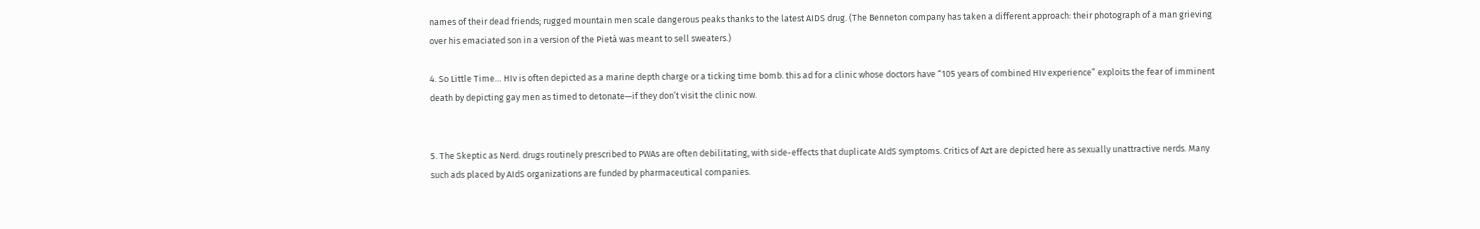names of their dead friends; rugged mountain men scale dangerous peaks thanks to the latest AIDS drug. (The Benneton company has taken a different approach: their photograph of a man grieving over his emaciated son in a version of the Pietà was meant to sell sweaters.)

4. So Little Time… HIv is often depicted as a marine depth charge or a ticking time bomb. this ad for a clinic whose doctors have “105 years of combined HIv experience” exploits the fear of imminent death by depicting gay men as timed to detonate—if they don’t visit the clinic now.


5. The Skeptic as Nerd. drugs routinely prescribed to PWAs are often debilitating, with side-effects that duplicate AIdS symptoms. Critics of Azt are depicted here as sexually unattractive nerds. Many such ads placed by AIdS organizations are funded by pharmaceutical companies.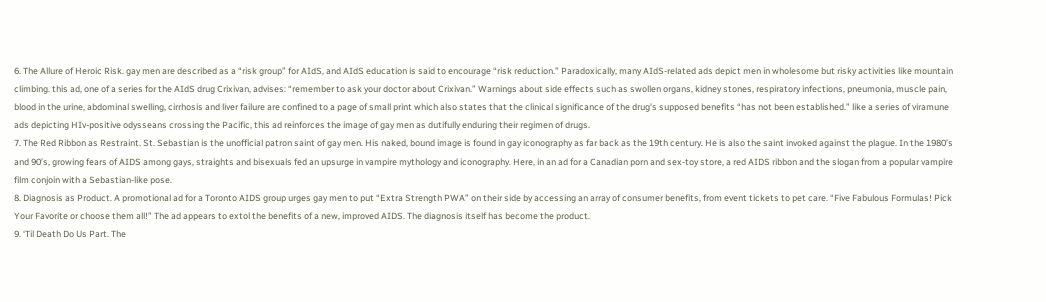6. The Allure of Heroic Risk. gay men are described as a “risk group” for AIdS, and AIdS education is said to encourage “risk reduction.” Paradoxically, many AIdS-related ads depict men in wholesome but risky activities like mountain climbing. this ad, one of a series for the AIdS drug Crixivan, advises: “remember to ask your doctor about Crixivan.” Warnings about side effects such as swollen organs, kidney stones, respiratory infections, pneumonia, muscle pain, blood in the urine, abdominal swelling, cirrhosis and liver failure are confined to a page of small print which also states that the clinical significance of the drug’s supposed benefits “has not been established.” like a series of viramune ads depicting HIv-positive odysseans crossing the Pacific, this ad reinforces the image of gay men as dutifully enduring their regimen of drugs.
7. The Red Ribbon as Restraint. St. Sebastian is the unofficial patron saint of gay men. His naked, bound image is found in gay iconography as far back as the 19th century. He is also the saint invoked against the plague. In the 1980’s and 90’s, growing fears of AIDS among gays, straights and bisexuals fed an upsurge in vampire mythology and iconography. Here, in an ad for a Canadian porn and sex-toy store, a red AIDS ribbon and the slogan from a popular vampire film conjoin with a Sebastian-like pose.
8. Diagnosis as Product. A promotional ad for a Toronto AIDS group urges gay men to put “Extra Strength PWA” on their side by accessing an array of consumer benefits, from event tickets to pet care. “Five Fabulous Formulas! Pick Your Favorite or choose them all!” The ad appears to extol the benefits of a new, improved AIDS. The diagnosis itself has become the product.
9. ‘Til Death Do Us Part. The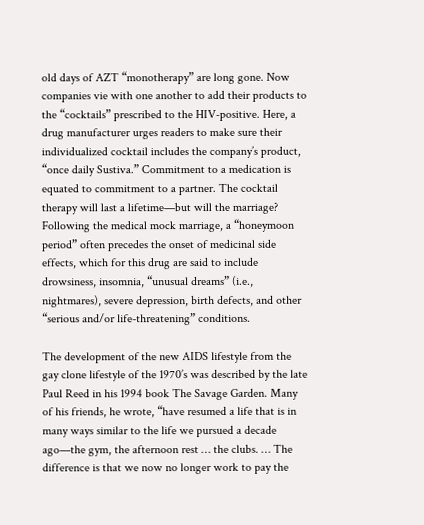old days of AZT “monotherapy” are long gone. Now companies vie with one another to add their products to the “cocktails” prescribed to the HIV-positive. Here, a drug manufacturer urges readers to make sure their individualized cocktail includes the company’s product, “once daily Sustiva.” Commitment to a medication is equated to commitment to a partner. The cocktail therapy will last a lifetime—but will the marriage? Following the medical mock marriage, a “honeymoon period” often precedes the onset of medicinal side effects, which for this drug are said to include drowsiness, insomnia, “unusual dreams” (i.e., nightmares), severe depression, birth defects, and other “serious and/or life-threatening” conditions.

The development of the new AIDS lifestyle from the gay clone lifestyle of the 1970’s was described by the late Paul Reed in his 1994 book The Savage Garden. Many of his friends, he wrote, “have resumed a life that is in many ways similar to the life we pursued a decade ago—the gym, the afternoon rest … the clubs. … The difference is that we now no longer work to pay the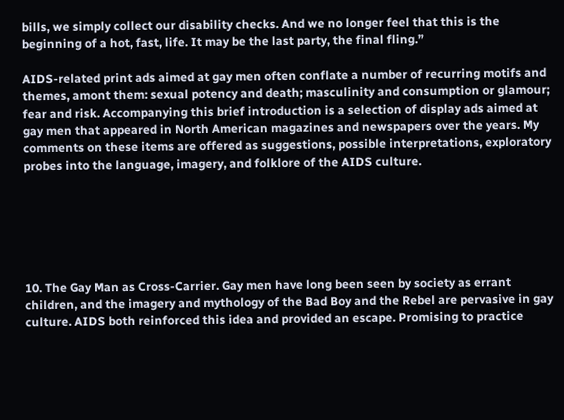bills, we simply collect our disability checks. And we no longer feel that this is the beginning of a hot, fast, life. It may be the last party, the final fling.”

AIDS-related print ads aimed at gay men often conflate a number of recurring motifs and themes, amont them: sexual potency and death; masculinity and consumption or glamour; fear and risk. Accompanying this brief introduction is a selection of display ads aimed at gay men that appeared in North American magazines and newspapers over the years. My comments on these items are offered as suggestions, possible interpretations, exploratory probes into the language, imagery, and folklore of the AIDS culture.






10. The Gay Man as Cross-Carrier. Gay men have long been seen by society as errant children, and the imagery and mythology of the Bad Boy and the Rebel are pervasive in gay culture. AIDS both reinforced this idea and provided an escape. Promising to practice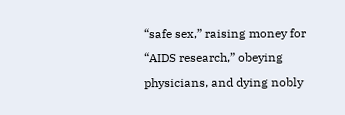“safe sex,” raising money for “AIDS research,” obeying physicians, and dying nobly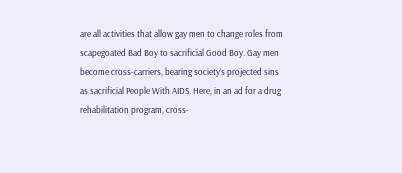are all activities that allow gay men to change roles from scapegoated Bad Boy to sacrificial Good Boy. Gay men become cross-carriers, bearing society’s projected sins as sacrificial People With AIDS. Here, in an ad for a drug rehabilitation program, cross-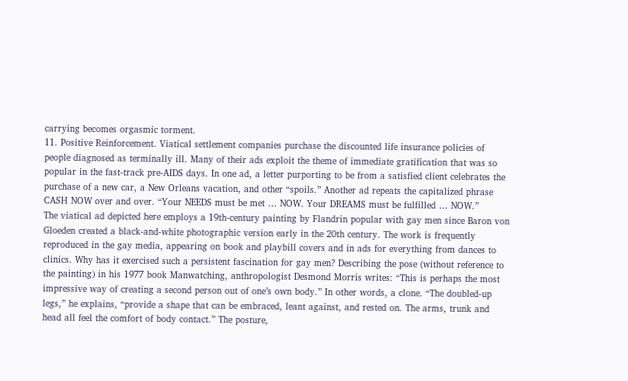carrying becomes orgasmic torment.
11. Positive Reinforcement. Viatical settlement companies purchase the discounted life insurance policies of people diagnosed as terminally ill. Many of their ads exploit the theme of immediate gratification that was so popular in the fast-track pre-AIDS days. In one ad, a letter purporting to be from a satisfied client celebrates the purchase of a new car, a New Orleans vacation, and other “spoils.” Another ad repeats the capitalized phrase CASH NOW over and over. “Your NEEDS must be met … NOW. Your DREAMS must be fulfilled … NOW.”
The viatical ad depicted here employs a 19th-century painting by Flandrin popular with gay men since Baron von Gloeden created a black-and-white photographic version early in the 20th century. The work is frequently reproduced in the gay media, appearing on book and playbill covers and in ads for everything from dances to clinics. Why has it exercised such a persistent fascination for gay men? Describing the pose (without reference to the painting) in his 1977 book Manwatching, anthropologist Desmond Morris writes: “This is perhaps the most impressive way of creating a second person out of one’s own body.” In other words, a clone. “The doubled-up legs,” he explains, “provide a shape that can be embraced, leant against, and rested on. The arms, trunk and head all feel the comfort of body contact.” The posture,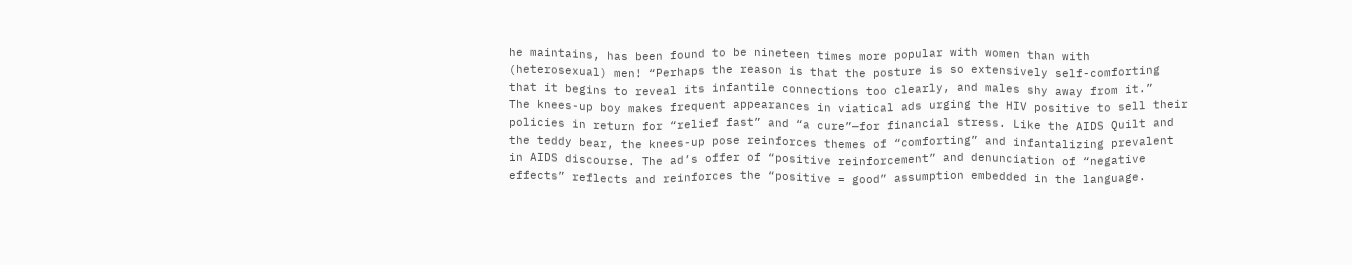he maintains, has been found to be nineteen times more popular with women than with (heterosexual) men! “Perhaps the reason is that the posture is so extensively self-comforting that it begins to reveal its infantile connections too clearly, and males shy away from it.”
The knees-up boy makes frequent appearances in viatical ads urging the HIV positive to sell their policies in return for “relief fast” and “a cure”—for financial stress. Like the AIDS Quilt and the teddy bear, the knees-up pose reinforces themes of “comforting” and infantalizing prevalent in AIDS discourse. The ad’s offer of “positive reinforcement” and denunciation of “negative effects” reflects and reinforces the “positive = good” assumption embedded in the language.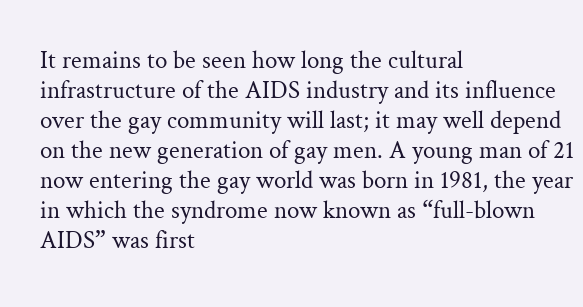It remains to be seen how long the cultural infrastructure of the AIDS industry and its influence over the gay community will last; it may well depend on the new generation of gay men. A young man of 21 now entering the gay world was born in 1981, the year in which the syndrome now known as “full-blown AIDS” was first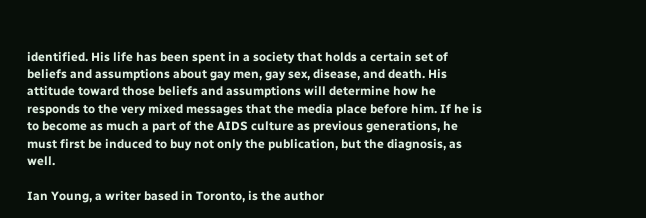identified. His life has been spent in a society that holds a certain set of beliefs and assumptions about gay men, gay sex, disease, and death. His attitude toward those beliefs and assumptions will determine how he responds to the very mixed messages that the media place before him. If he is to become as much a part of the AIDS culture as previous generations, he must first be induced to buy not only the publication, but the diagnosis, as well.

Ian Young, a writer based in Toronto, is the author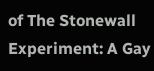of The Stonewall Experiment: A Gay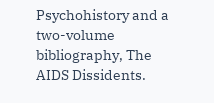Psychohistory and a two-volume bibliography, The AIDS Dissidents.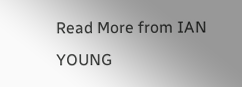Read More from IAN YOUNG